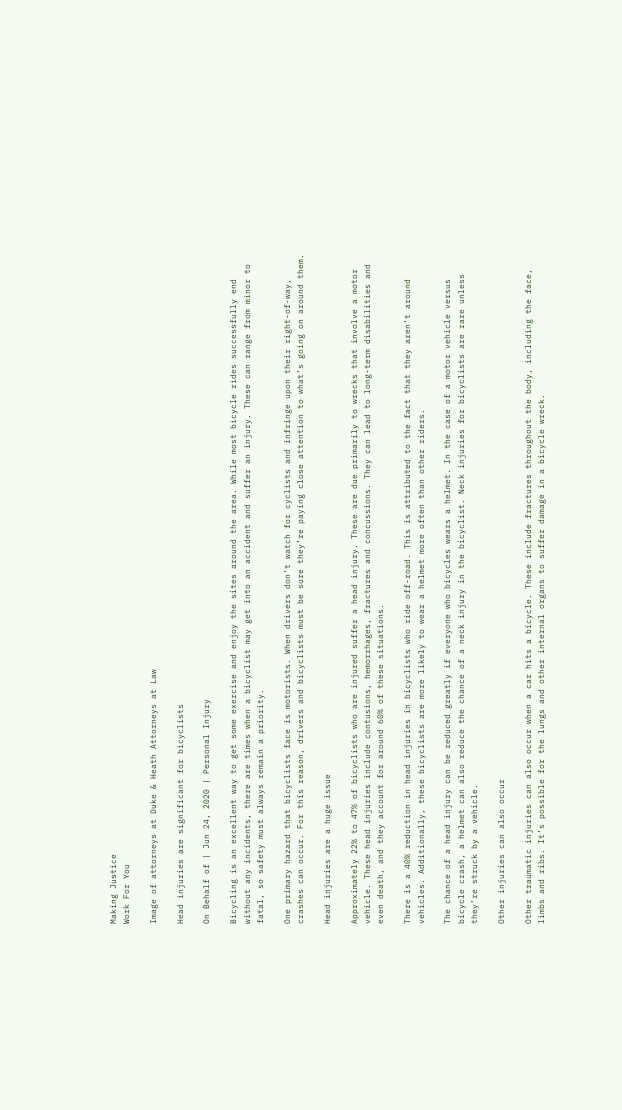Making Justice
Work For You

Image of attorneys at Duke & Heath Attorneys at Law

Head injuries are significant for bicyclists

On Behalf of | Jun 24, 2020 | Personal Injury

Bicycling is an excellent way to get some exercise and enjoy the sites around the area. While most bicycle rides successfully end without any incidents, there are times when a bicyclist may get into an accident and suffer an injury. These can range from minor to fatal, so safety must always remain a priority.

One primary hazard that bicyclists face is motorists. When drivers don’t watch for cyclists and infringe upon their right-of-way, crashes can occur. For this reason, drivers and bicyclists must be sure they’re paying close attention to what’s going on around them.

Head injuries are a huge issue

Approximately 22% to 47% of bicyclists who are injured suffer a head injury. These are due primarily to wrecks that involve a motor vehicle. These head injuries include contusions, hemorrhages, fractures and concussions. They can lead to long-term disabilities and even death, and they account for around 60% of these situations.

There is a 40% reduction in head injuries in bicyclists who ride off-road. This is attributed to the fact that they aren’t around vehicles. Additionally, these bicyclists are more likely to wear a helmet more often than other riders.

The chance of a head injury can be reduced greatly if everyone who bicycles wears a helmet. In the case of a motor vehicle versus bicycle crash, a helmet can also reduce the chance of a neck injury in the bicyclist. Neck injuries for bicyclists are rare unless they’re struck by a vehicle.

Other injuries can also occur

Other traumatic injuries can also occur when a car hits a bicycle. These include fractures throughout the body, including the face, limbs and ribs. It’s possible for the lungs and other internal organs to suffer damage in a bicycle wreck.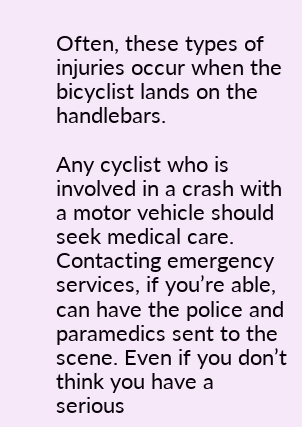Often, these types of injuries occur when the bicyclist lands on the handlebars.

Any cyclist who is involved in a crash with a motor vehicle should seek medical care. Contacting emergency services, if you’re able, can have the police and paramedics sent to the scene. Even if you don’t think you have a serious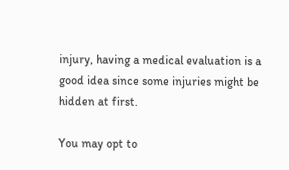injury, having a medical evaluation is a good idea since some injuries might be hidden at first.

You may opt to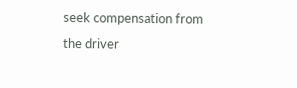seek compensation from the driver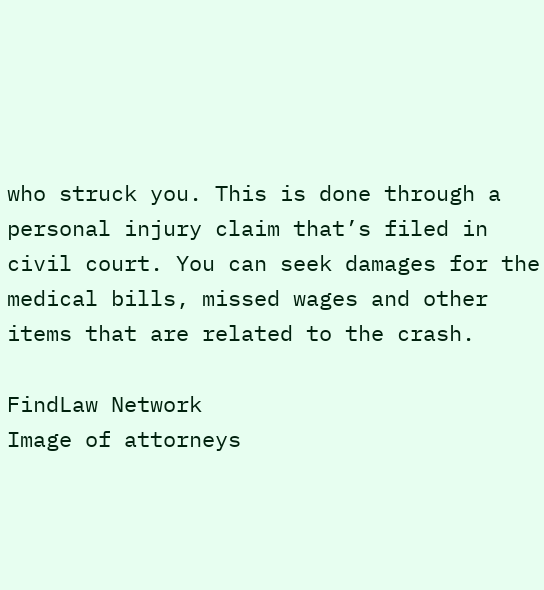who struck you. This is done through a personal injury claim that’s filed in civil court. You can seek damages for the medical bills, missed wages and other items that are related to the crash.

FindLaw Network
Image of attorneys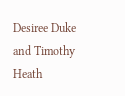Desiree Duke and Timothy Heath